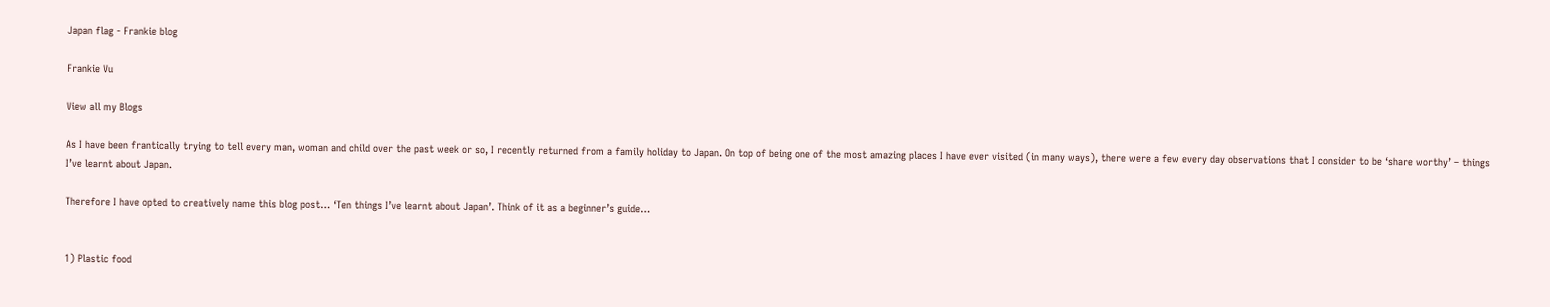Japan flag - Frankie blog

Frankie Vu

View all my Blogs

As I have been frantically trying to tell every man, woman and child over the past week or so, I recently returned from a family holiday to Japan. On top of being one of the most amazing places I have ever visited (in many ways), there were a few every day observations that I consider to be ‘share worthy’ – things I’ve learnt about Japan.

Therefore I have opted to creatively name this blog post… ‘Ten things I’ve learnt about Japan’. Think of it as a beginner’s guide…


1) Plastic food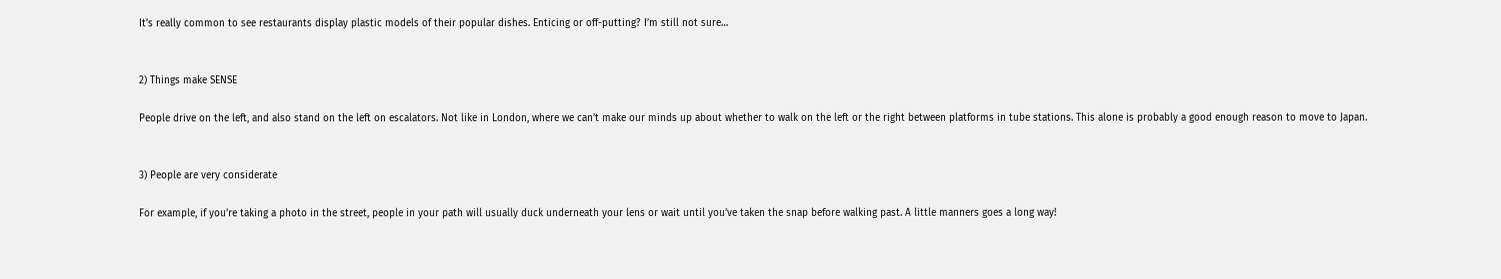It’s really common to see restaurants display plastic models of their popular dishes. Enticing or off-putting? I’m still not sure…


2) Things make SENSE

People drive on the left, and also stand on the left on escalators. Not like in London, where we can’t make our minds up about whether to walk on the left or the right between platforms in tube stations. This alone is probably a good enough reason to move to Japan.


3) People are very considerate

For example, if you’re taking a photo in the street, people in your path will usually duck underneath your lens or wait until you’ve taken the snap before walking past. A little manners goes a long way!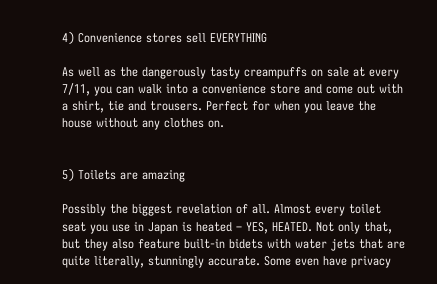4) Convenience stores sell EVERYTHING

As well as the dangerously tasty creampuffs on sale at every 7/11, you can walk into a convenience store and come out with a shirt, tie and trousers. Perfect for when you leave the house without any clothes on.


5) Toilets are amazing

Possibly the biggest revelation of all. Almost every toilet seat you use in Japan is heated – YES, HEATED. Not only that, but they also feature built-in bidets with water jets that are quite literally, stunningly accurate. Some even have privacy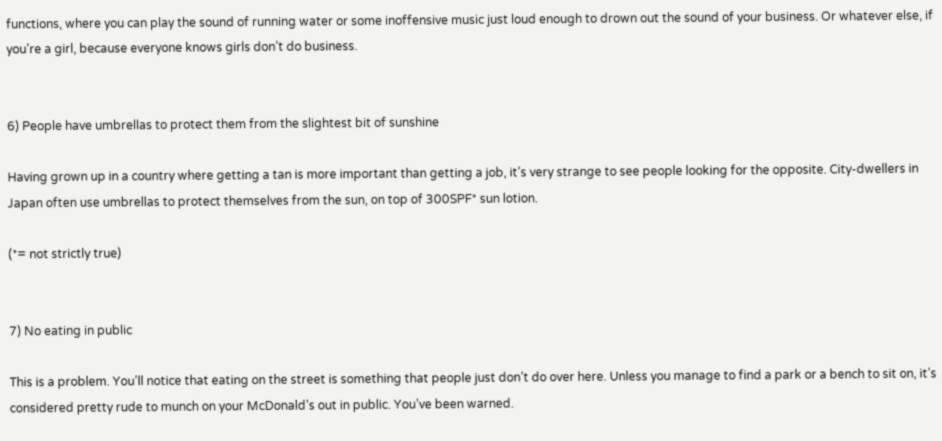functions, where you can play the sound of running water or some inoffensive music just loud enough to drown out the sound of your business. Or whatever else, if you’re a girl, because everyone knows girls don’t do business.


6) People have umbrellas to protect them from the slightest bit of sunshine

Having grown up in a country where getting a tan is more important than getting a job, it’s very strange to see people looking for the opposite. City-dwellers in Japan often use umbrellas to protect themselves from the sun, on top of 300SPF* sun lotion.

(*= not strictly true)


7) No eating in public

This is a problem. You’ll notice that eating on the street is something that people just don’t do over here. Unless you manage to find a park or a bench to sit on, it’s considered pretty rude to munch on your McDonald’s out in public. You’ve been warned.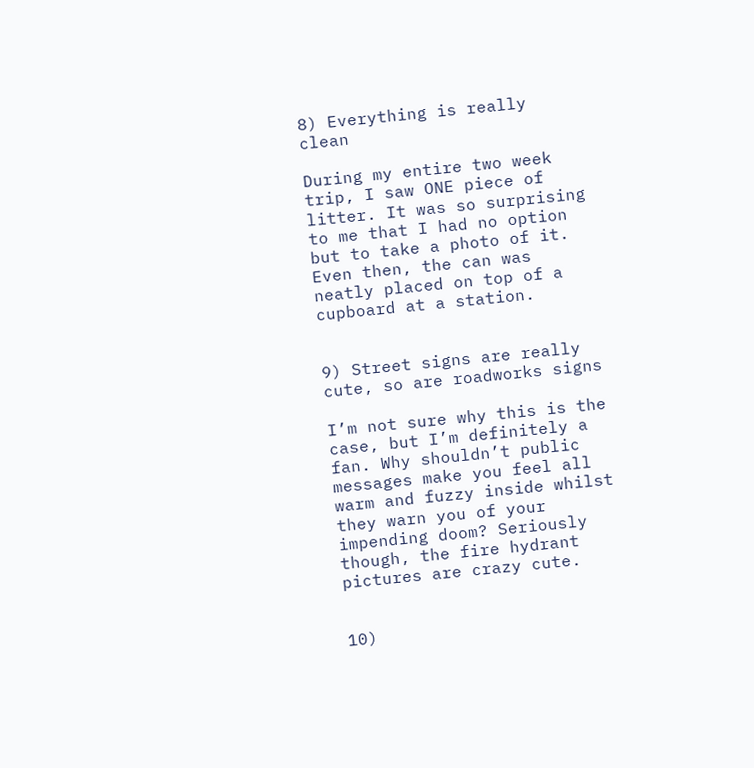8) Everything is really clean

During my entire two week trip, I saw ONE piece of litter. It was so surprising to me that I had no option but to take a photo of it. Even then, the can was neatly placed on top of a cupboard at a station.


9) Street signs are really cute, so are roadworks signs

I’m not sure why this is the case, but I’m definitely a fan. Why shouldn’t public messages make you feel all warm and fuzzy inside whilst they warn you of your impending doom? Seriously though, the fire hydrant pictures are crazy cute.


10)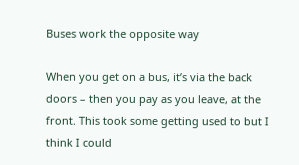Buses work the opposite way

When you get on a bus, it’s via the back doors – then you pay as you leave, at the front. This took some getting used to but I think I could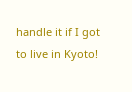handle it if I got to live in Kyoto!